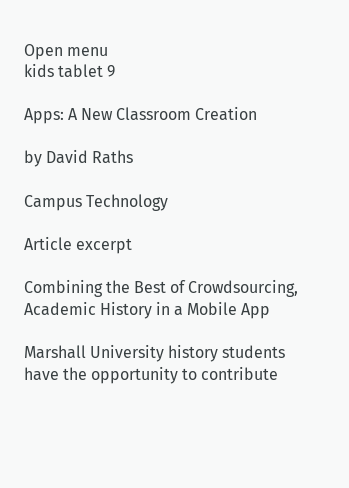Open menu
kids tablet 9

Apps: A New Classroom Creation

by David Raths

Campus Technology

Article excerpt

Combining the Best of Crowdsourcing, Academic History in a Mobile App

Marshall University history students have the opportunity to contribute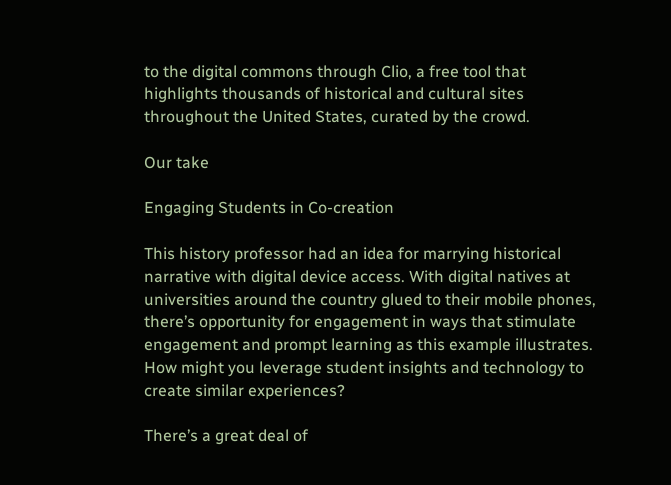to the digital commons through Clio, a free tool that highlights thousands of historical and cultural sites throughout the United States, curated by the crowd.

Our take

Engaging Students in Co-creation

This history professor had an idea for marrying historical narrative with digital device access. With digital natives at universities around the country glued to their mobile phones, there’s opportunity for engagement in ways that stimulate engagement and prompt learning as this example illustrates. How might you leverage student insights and technology to create similar experiences?

There’s a great deal of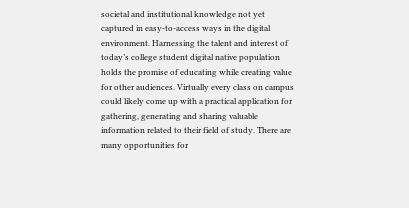societal and institutional knowledge not yet captured in easy-to-access ways in the digital environment. Harnessing the talent and interest of today’s college student digital native population holds the promise of educating while creating value for other audiences. Virtually every class on campus could likely come up with a practical application for gathering, generating and sharing valuable information related to their field of study. There are many opportunities for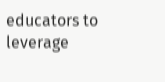educators to leverage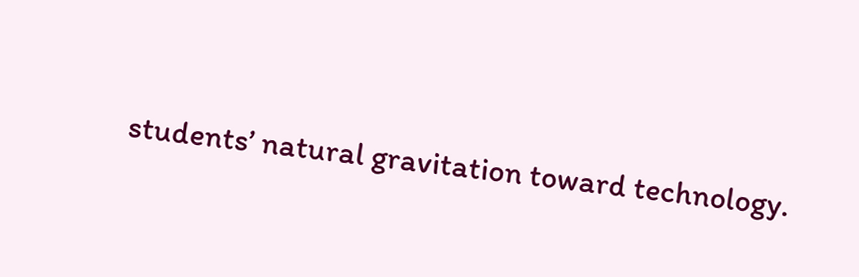students’ natural gravitation toward technology.